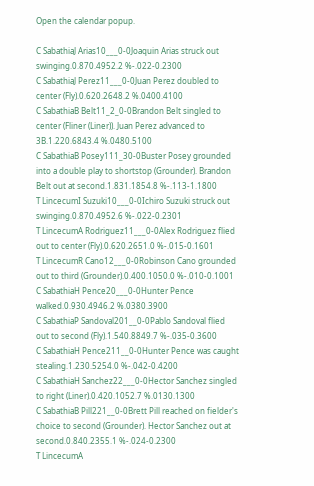Open the calendar popup.

C SabathiaJ Arias10___0-0Joaquin Arias struck out swinging.0.870.4952.2 %-.022-0.2300
C SabathiaJ Perez11___0-0Juan Perez doubled to center (Fly).0.620.2648.2 %.0400.4100
C SabathiaB Belt11_2_0-0Brandon Belt singled to center (Fliner (Liner)). Juan Perez advanced to 3B.1.220.6843.4 %.0480.5100
C SabathiaB Posey111_30-0Buster Posey grounded into a double play to shortstop (Grounder). Brandon Belt out at second.1.831.1854.8 %-.113-1.1800
T LincecumI Suzuki10___0-0Ichiro Suzuki struck out swinging.0.870.4952.6 %-.022-0.2301
T LincecumA Rodriguez11___0-0Alex Rodriguez flied out to center (Fly).0.620.2651.0 %-.015-0.1601
T LincecumR Cano12___0-0Robinson Cano grounded out to third (Grounder).0.400.1050.0 %-.010-0.1001
C SabathiaH Pence20___0-0Hunter Pence walked.0.930.4946.2 %.0380.3900
C SabathiaP Sandoval201__0-0Pablo Sandoval flied out to second (Fly).1.540.8849.7 %-.035-0.3600
C SabathiaH Pence211__0-0Hunter Pence was caught stealing.1.230.5254.0 %-.042-0.4200
C SabathiaH Sanchez22___0-0Hector Sanchez singled to right (Liner).0.420.1052.7 %.0130.1300
C SabathiaB Pill221__0-0Brett Pill reached on fielder's choice to second (Grounder). Hector Sanchez out at second.0.840.2355.1 %-.024-0.2300
T LincecumA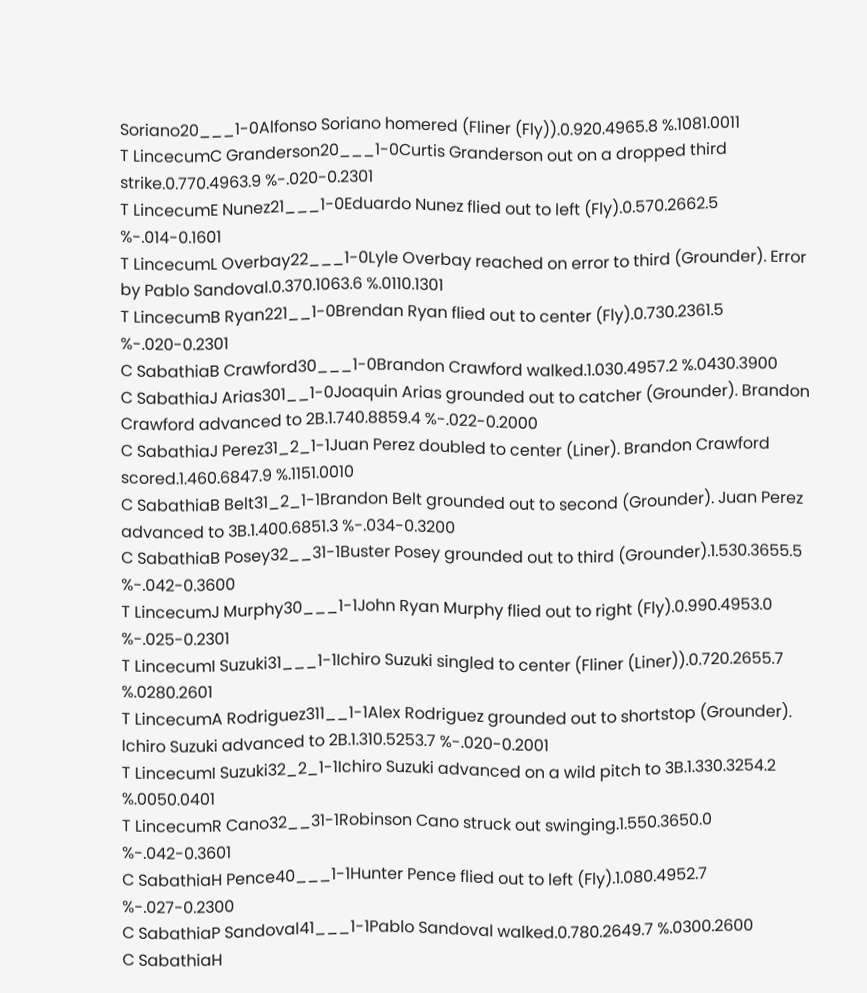Soriano20___1-0Alfonso Soriano homered (Fliner (Fly)).0.920.4965.8 %.1081.0011
T LincecumC Granderson20___1-0Curtis Granderson out on a dropped third strike.0.770.4963.9 %-.020-0.2301
T LincecumE Nunez21___1-0Eduardo Nunez flied out to left (Fly).0.570.2662.5 %-.014-0.1601
T LincecumL Overbay22___1-0Lyle Overbay reached on error to third (Grounder). Error by Pablo Sandoval.0.370.1063.6 %.0110.1301
T LincecumB Ryan221__1-0Brendan Ryan flied out to center (Fly).0.730.2361.5 %-.020-0.2301
C SabathiaB Crawford30___1-0Brandon Crawford walked.1.030.4957.2 %.0430.3900
C SabathiaJ Arias301__1-0Joaquin Arias grounded out to catcher (Grounder). Brandon Crawford advanced to 2B.1.740.8859.4 %-.022-0.2000
C SabathiaJ Perez31_2_1-1Juan Perez doubled to center (Liner). Brandon Crawford scored.1.460.6847.9 %.1151.0010
C SabathiaB Belt31_2_1-1Brandon Belt grounded out to second (Grounder). Juan Perez advanced to 3B.1.400.6851.3 %-.034-0.3200
C SabathiaB Posey32__31-1Buster Posey grounded out to third (Grounder).1.530.3655.5 %-.042-0.3600
T LincecumJ Murphy30___1-1John Ryan Murphy flied out to right (Fly).0.990.4953.0 %-.025-0.2301
T LincecumI Suzuki31___1-1Ichiro Suzuki singled to center (Fliner (Liner)).0.720.2655.7 %.0280.2601
T LincecumA Rodriguez311__1-1Alex Rodriguez grounded out to shortstop (Grounder). Ichiro Suzuki advanced to 2B.1.310.5253.7 %-.020-0.2001
T LincecumI Suzuki32_2_1-1Ichiro Suzuki advanced on a wild pitch to 3B.1.330.3254.2 %.0050.0401
T LincecumR Cano32__31-1Robinson Cano struck out swinging.1.550.3650.0 %-.042-0.3601
C SabathiaH Pence40___1-1Hunter Pence flied out to left (Fly).1.080.4952.7 %-.027-0.2300
C SabathiaP Sandoval41___1-1Pablo Sandoval walked.0.780.2649.7 %.0300.2600
C SabathiaH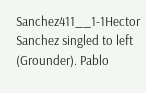Sanchez411__1-1Hector Sanchez singled to left (Grounder). Pablo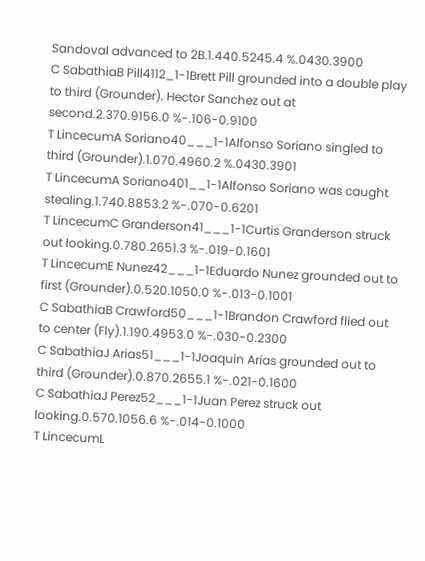Sandoval advanced to 2B.1.440.5245.4 %.0430.3900
C SabathiaB Pill4112_1-1Brett Pill grounded into a double play to third (Grounder). Hector Sanchez out at second.2.370.9156.0 %-.106-0.9100
T LincecumA Soriano40___1-1Alfonso Soriano singled to third (Grounder).1.070.4960.2 %.0430.3901
T LincecumA Soriano401__1-1Alfonso Soriano was caught stealing.1.740.8853.2 %-.070-0.6201
T LincecumC Granderson41___1-1Curtis Granderson struck out looking.0.780.2651.3 %-.019-0.1601
T LincecumE Nunez42___1-1Eduardo Nunez grounded out to first (Grounder).0.520.1050.0 %-.013-0.1001
C SabathiaB Crawford50___1-1Brandon Crawford flied out to center (Fly).1.190.4953.0 %-.030-0.2300
C SabathiaJ Arias51___1-1Joaquin Arias grounded out to third (Grounder).0.870.2655.1 %-.021-0.1600
C SabathiaJ Perez52___1-1Juan Perez struck out looking.0.570.1056.6 %-.014-0.1000
T LincecumL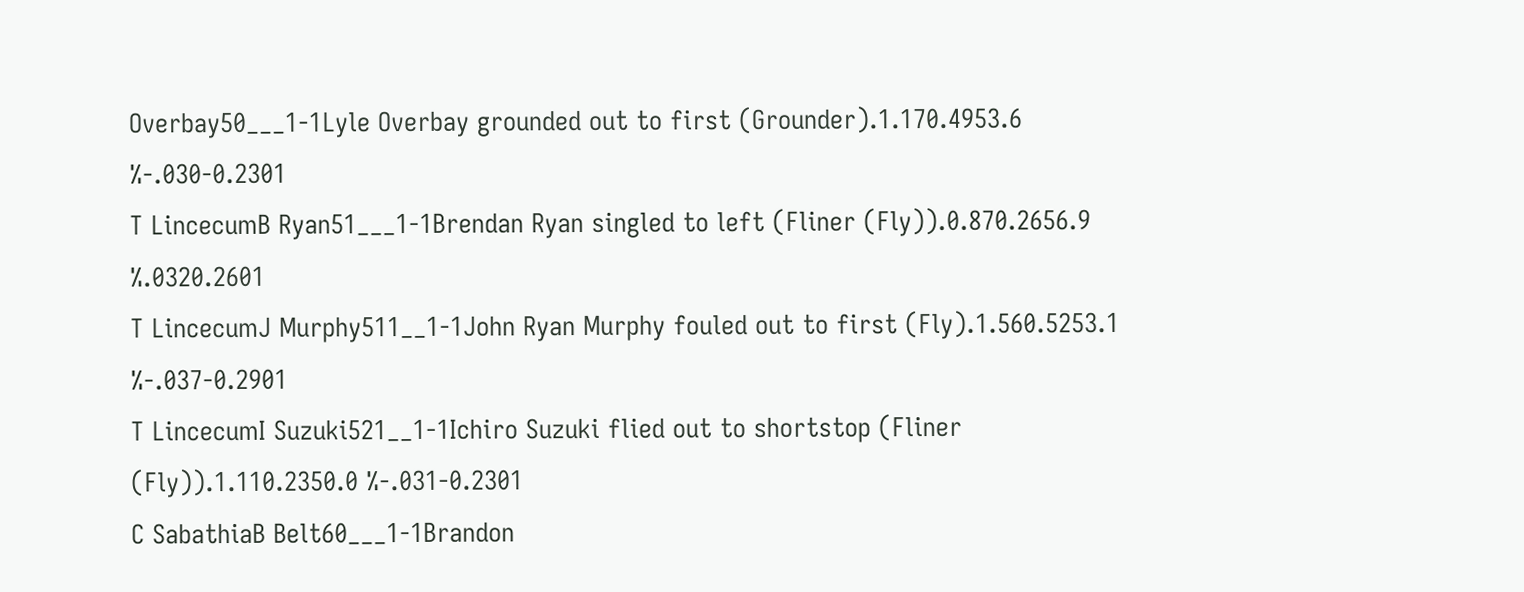Overbay50___1-1Lyle Overbay grounded out to first (Grounder).1.170.4953.6 %-.030-0.2301
T LincecumB Ryan51___1-1Brendan Ryan singled to left (Fliner (Fly)).0.870.2656.9 %.0320.2601
T LincecumJ Murphy511__1-1John Ryan Murphy fouled out to first (Fly).1.560.5253.1 %-.037-0.2901
T LincecumI Suzuki521__1-1Ichiro Suzuki flied out to shortstop (Fliner (Fly)).1.110.2350.0 %-.031-0.2301
C SabathiaB Belt60___1-1Brandon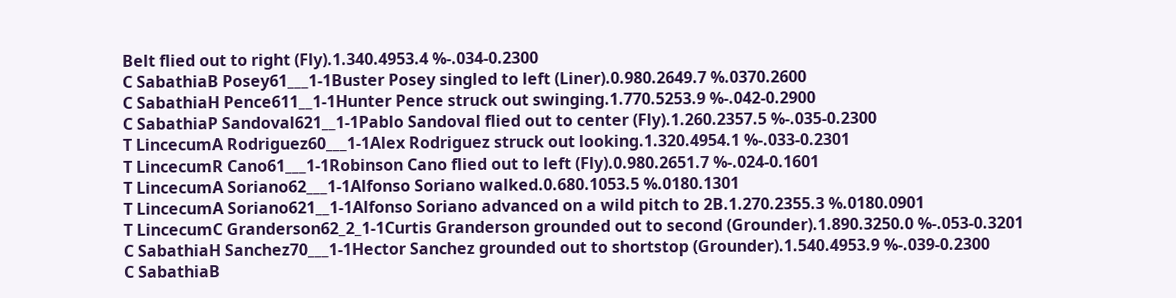Belt flied out to right (Fly).1.340.4953.4 %-.034-0.2300
C SabathiaB Posey61___1-1Buster Posey singled to left (Liner).0.980.2649.7 %.0370.2600
C SabathiaH Pence611__1-1Hunter Pence struck out swinging.1.770.5253.9 %-.042-0.2900
C SabathiaP Sandoval621__1-1Pablo Sandoval flied out to center (Fly).1.260.2357.5 %-.035-0.2300
T LincecumA Rodriguez60___1-1Alex Rodriguez struck out looking.1.320.4954.1 %-.033-0.2301
T LincecumR Cano61___1-1Robinson Cano flied out to left (Fly).0.980.2651.7 %-.024-0.1601
T LincecumA Soriano62___1-1Alfonso Soriano walked.0.680.1053.5 %.0180.1301
T LincecumA Soriano621__1-1Alfonso Soriano advanced on a wild pitch to 2B.1.270.2355.3 %.0180.0901
T LincecumC Granderson62_2_1-1Curtis Granderson grounded out to second (Grounder).1.890.3250.0 %-.053-0.3201
C SabathiaH Sanchez70___1-1Hector Sanchez grounded out to shortstop (Grounder).1.540.4953.9 %-.039-0.2300
C SabathiaB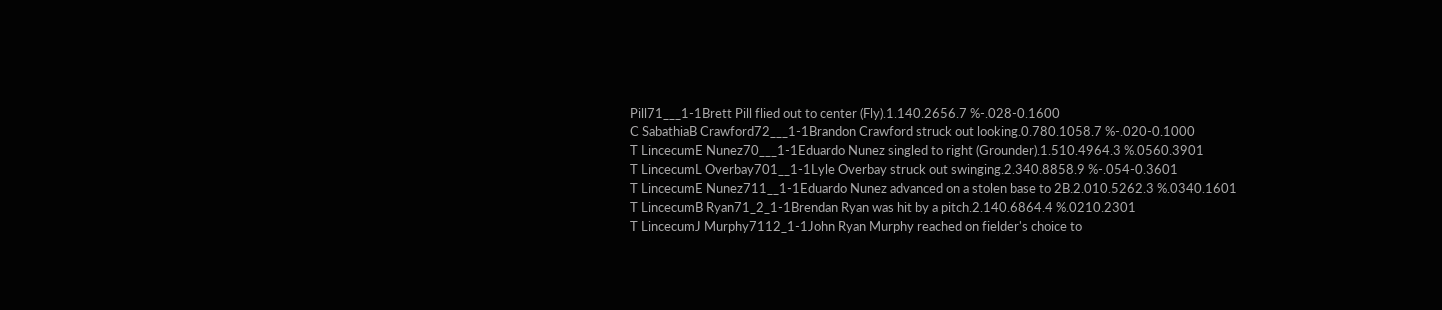Pill71___1-1Brett Pill flied out to center (Fly).1.140.2656.7 %-.028-0.1600
C SabathiaB Crawford72___1-1Brandon Crawford struck out looking.0.780.1058.7 %-.020-0.1000
T LincecumE Nunez70___1-1Eduardo Nunez singled to right (Grounder).1.510.4964.3 %.0560.3901
T LincecumL Overbay701__1-1Lyle Overbay struck out swinging.2.340.8858.9 %-.054-0.3601
T LincecumE Nunez711__1-1Eduardo Nunez advanced on a stolen base to 2B.2.010.5262.3 %.0340.1601
T LincecumB Ryan71_2_1-1Brendan Ryan was hit by a pitch.2.140.6864.4 %.0210.2301
T LincecumJ Murphy7112_1-1John Ryan Murphy reached on fielder's choice to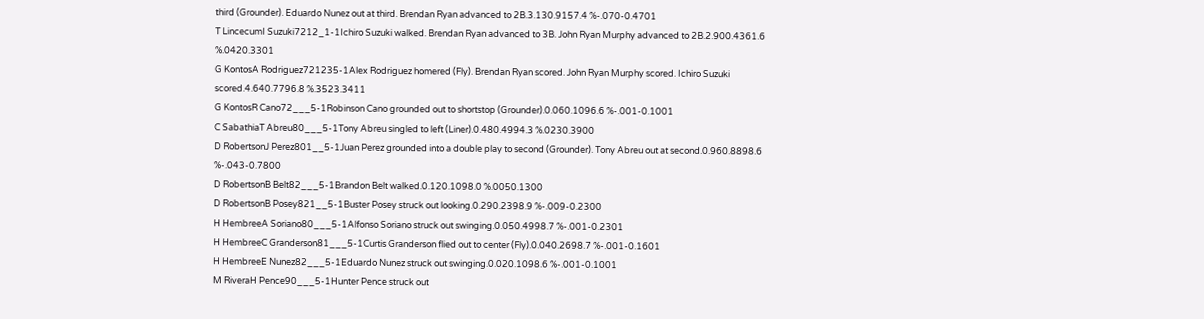third (Grounder). Eduardo Nunez out at third. Brendan Ryan advanced to 2B.3.130.9157.4 %-.070-0.4701
T LincecumI Suzuki7212_1-1Ichiro Suzuki walked. Brendan Ryan advanced to 3B. John Ryan Murphy advanced to 2B.2.900.4361.6 %.0420.3301
G KontosA Rodriguez721235-1Alex Rodriguez homered (Fly). Brendan Ryan scored. John Ryan Murphy scored. Ichiro Suzuki scored.4.640.7796.8 %.3523.3411
G KontosR Cano72___5-1Robinson Cano grounded out to shortstop (Grounder).0.060.1096.6 %-.001-0.1001
C SabathiaT Abreu80___5-1Tony Abreu singled to left (Liner).0.480.4994.3 %.0230.3900
D RobertsonJ Perez801__5-1Juan Perez grounded into a double play to second (Grounder). Tony Abreu out at second.0.960.8898.6 %-.043-0.7800
D RobertsonB Belt82___5-1Brandon Belt walked.0.120.1098.0 %.0050.1300
D RobertsonB Posey821__5-1Buster Posey struck out looking.0.290.2398.9 %-.009-0.2300
H HembreeA Soriano80___5-1Alfonso Soriano struck out swinging.0.050.4998.7 %-.001-0.2301
H HembreeC Granderson81___5-1Curtis Granderson flied out to center (Fly).0.040.2698.7 %-.001-0.1601
H HembreeE Nunez82___5-1Eduardo Nunez struck out swinging.0.020.1098.6 %-.001-0.1001
M RiveraH Pence90___5-1Hunter Pence struck out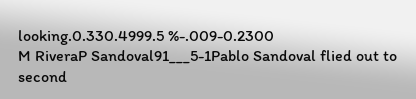looking.0.330.4999.5 %-.009-0.2300
M RiveraP Sandoval91___5-1Pablo Sandoval flied out to second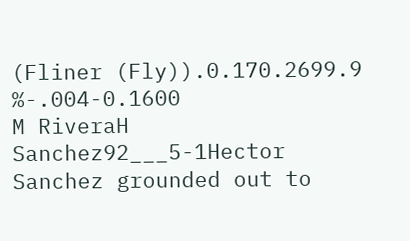(Fliner (Fly)).0.170.2699.9 %-.004-0.1600
M RiveraH Sanchez92___5-1Hector Sanchez grounded out to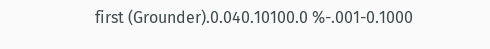first (Grounder).0.040.10100.0 %-.001-0.1000